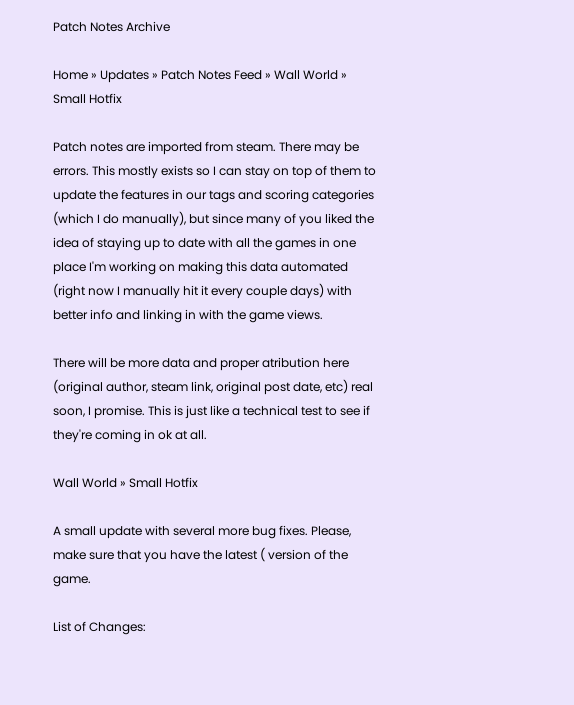Patch Notes Archive

Home » Updates » Patch Notes Feed » Wall World » Small Hotfix

Patch notes are imported from steam. There may be errors. This mostly exists so I can stay on top of them to update the features in our tags and scoring categories (which I do manually), but since many of you liked the idea of staying up to date with all the games in one place I'm working on making this data automated (right now I manually hit it every couple days) with better info and linking in with the game views.

There will be more data and proper atribution here (original author, steam link, original post date, etc) real soon, I promise. This is just like a technical test to see if they're coming in ok at all.

Wall World » Small Hotfix

A small update with several more bug fixes. Please, make sure that you have the latest ( version of the game.

List of Changes: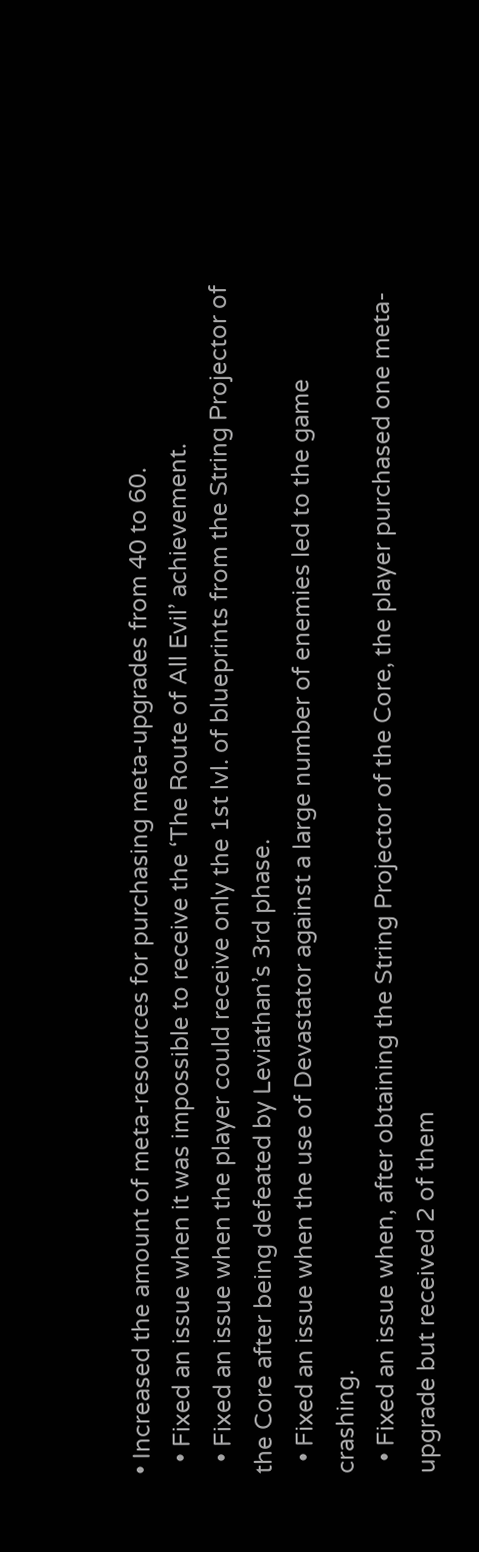• Increased the amount of meta-resources for purchasing meta-upgrades from 40 to 60.
  • Fixed an issue when it was impossible to receive the ‘The Route of All Evil’ achievement.
  • Fixed an issue when the player could receive only the 1st lvl. of blueprints from the String Projector of the Core after being defeated by Leviathan’s 3rd phase.
  • Fixed an issue when the use of Devastator against a large number of enemies led to the game crashing.
  • Fixed an issue when, after obtaining the String Projector of the Core, the player purchased one meta-upgrade but received 2 of them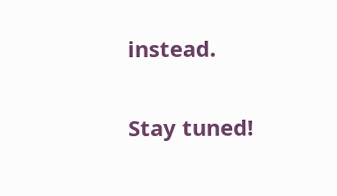instead.

Stay tuned!